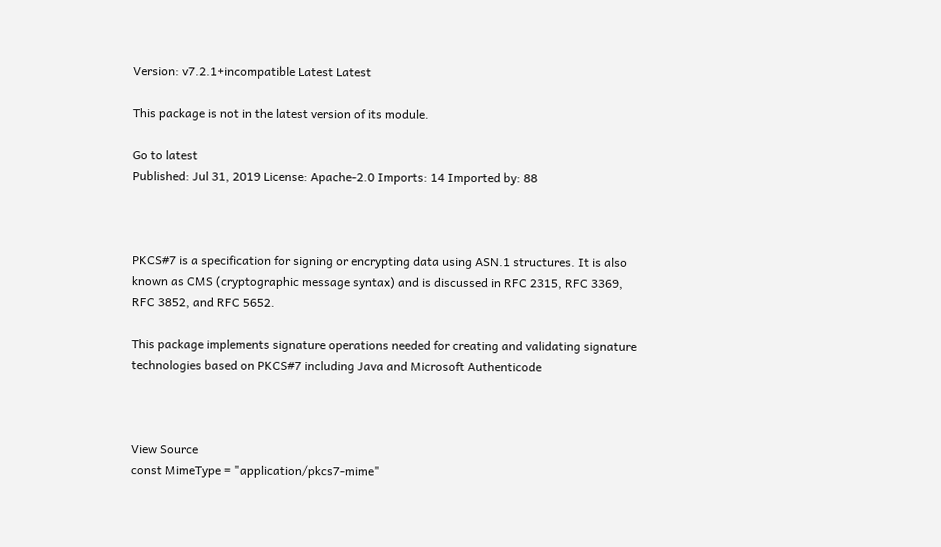Version: v7.2.1+incompatible Latest Latest

This package is not in the latest version of its module.

Go to latest
Published: Jul 31, 2019 License: Apache-2.0 Imports: 14 Imported by: 88



PKCS#7 is a specification for signing or encrypting data using ASN.1 structures. It is also known as CMS (cryptographic message syntax) and is discussed in RFC 2315, RFC 3369, RFC 3852, and RFC 5652.

This package implements signature operations needed for creating and validating signature technologies based on PKCS#7 including Java and Microsoft Authenticode



View Source
const MimeType = "application/pkcs7-mime"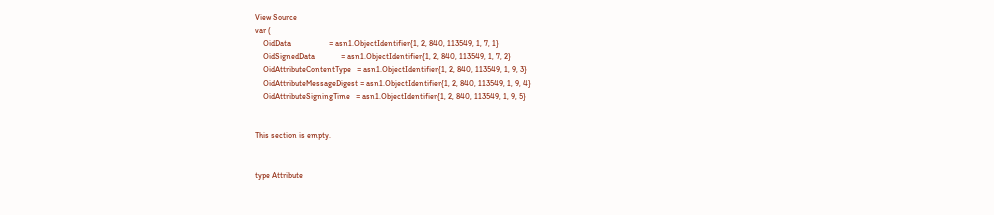View Source
var (
    OidData                   = asn1.ObjectIdentifier{1, 2, 840, 113549, 1, 7, 1}
    OidSignedData             = asn1.ObjectIdentifier{1, 2, 840, 113549, 1, 7, 2}
    OidAttributeContentType   = asn1.ObjectIdentifier{1, 2, 840, 113549, 1, 9, 3}
    OidAttributeMessageDigest = asn1.ObjectIdentifier{1, 2, 840, 113549, 1, 9, 4}
    OidAttributeSigningTime   = asn1.ObjectIdentifier{1, 2, 840, 113549, 1, 9, 5}


This section is empty.


type Attribute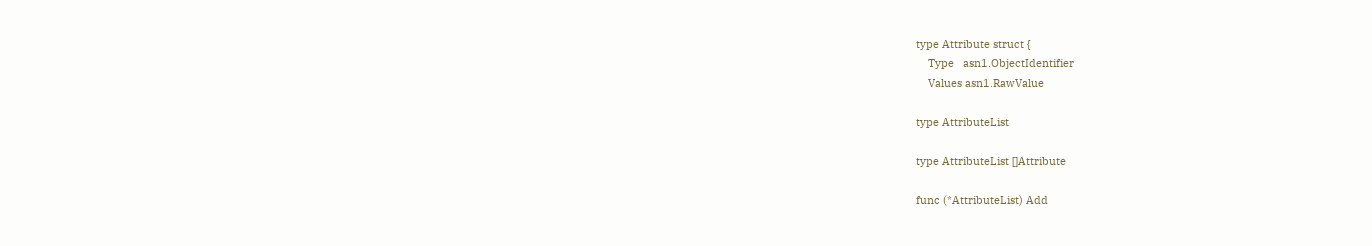type Attribute struct {
    Type   asn1.ObjectIdentifier
    Values asn1.RawValue

type AttributeList

type AttributeList []Attribute

func (*AttributeList) Add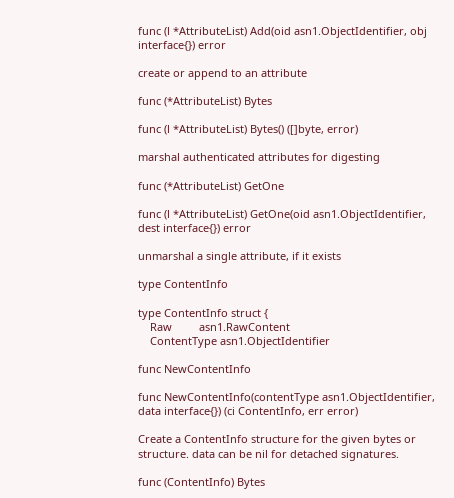func (l *AttributeList) Add(oid asn1.ObjectIdentifier, obj interface{}) error

create or append to an attribute

func (*AttributeList) Bytes

func (l *AttributeList) Bytes() ([]byte, error)

marshal authenticated attributes for digesting

func (*AttributeList) GetOne

func (l *AttributeList) GetOne(oid asn1.ObjectIdentifier, dest interface{}) error

unmarshal a single attribute, if it exists

type ContentInfo

type ContentInfo struct {
    Raw         asn1.RawContent
    ContentType asn1.ObjectIdentifier

func NewContentInfo

func NewContentInfo(contentType asn1.ObjectIdentifier, data interface{}) (ci ContentInfo, err error)

Create a ContentInfo structure for the given bytes or structure. data can be nil for detached signatures.

func (ContentInfo) Bytes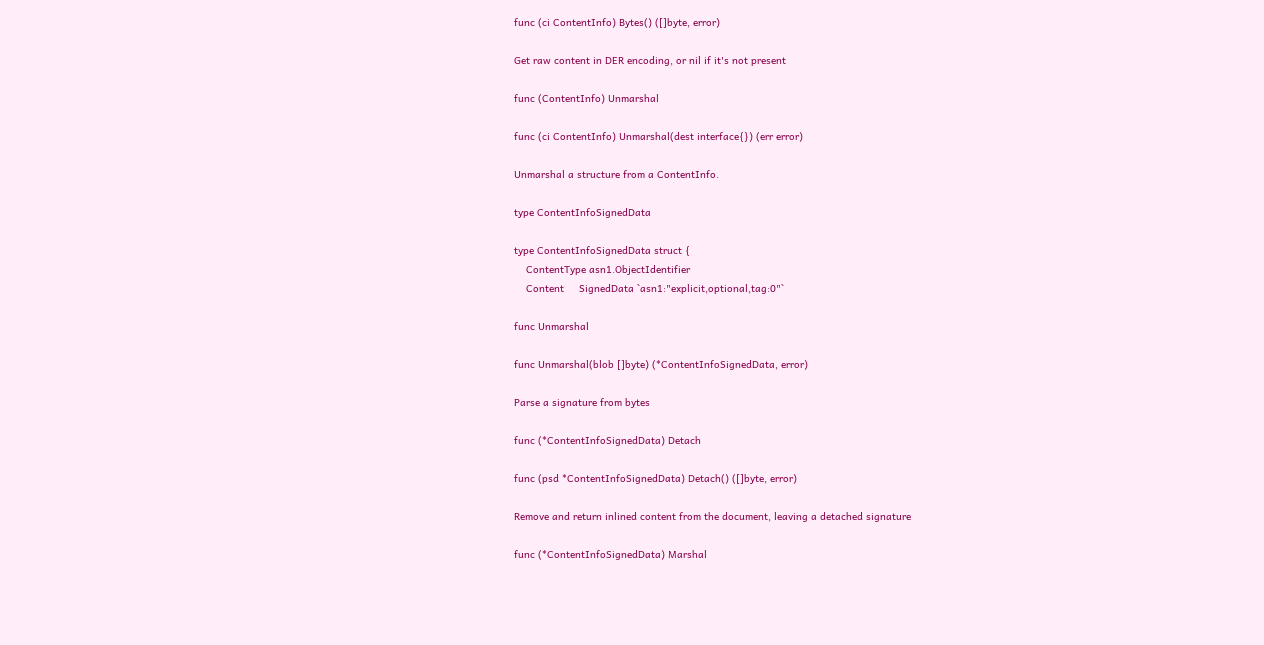func (ci ContentInfo) Bytes() ([]byte, error)

Get raw content in DER encoding, or nil if it's not present

func (ContentInfo) Unmarshal

func (ci ContentInfo) Unmarshal(dest interface{}) (err error)

Unmarshal a structure from a ContentInfo.

type ContentInfoSignedData

type ContentInfoSignedData struct {
    ContentType asn1.ObjectIdentifier
    Content     SignedData `asn1:"explicit,optional,tag:0"`

func Unmarshal

func Unmarshal(blob []byte) (*ContentInfoSignedData, error)

Parse a signature from bytes

func (*ContentInfoSignedData) Detach

func (psd *ContentInfoSignedData) Detach() ([]byte, error)

Remove and return inlined content from the document, leaving a detached signature

func (*ContentInfoSignedData) Marshal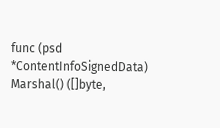func (psd *ContentInfoSignedData) Marshal() ([]byte,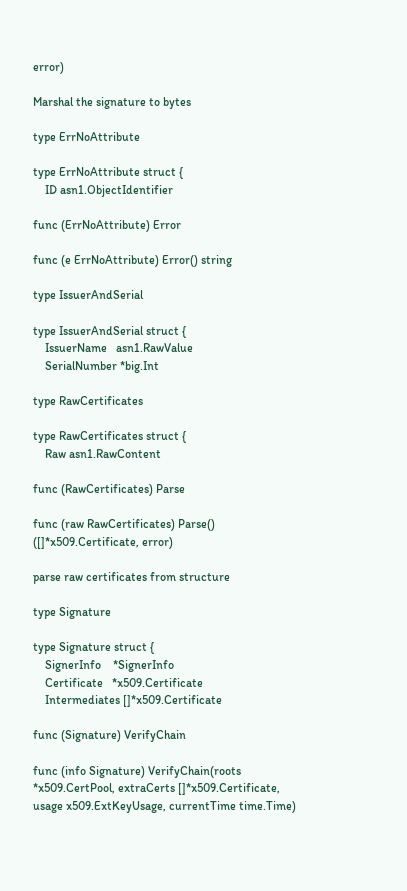error)

Marshal the signature to bytes

type ErrNoAttribute

type ErrNoAttribute struct {
    ID asn1.ObjectIdentifier

func (ErrNoAttribute) Error

func (e ErrNoAttribute) Error() string

type IssuerAndSerial

type IssuerAndSerial struct {
    IssuerName   asn1.RawValue
    SerialNumber *big.Int

type RawCertificates

type RawCertificates struct {
    Raw asn1.RawContent

func (RawCertificates) Parse

func (raw RawCertificates) Parse() ([]*x509.Certificate, error)

parse raw certificates from structure

type Signature

type Signature struct {
    SignerInfo    *SignerInfo
    Certificate   *x509.Certificate
    Intermediates []*x509.Certificate

func (Signature) VerifyChain

func (info Signature) VerifyChain(roots *x509.CertPool, extraCerts []*x509.Certificate, usage x509.ExtKeyUsage, currentTime time.Time)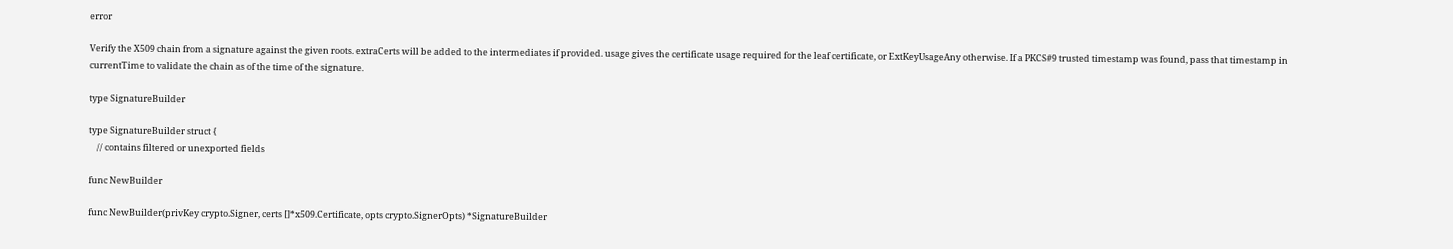error

Verify the X509 chain from a signature against the given roots. extraCerts will be added to the intermediates if provided. usage gives the certificate usage required for the leaf certificate, or ExtKeyUsageAny otherwise. If a PKCS#9 trusted timestamp was found, pass that timestamp in currentTime to validate the chain as of the time of the signature.

type SignatureBuilder

type SignatureBuilder struct {
    // contains filtered or unexported fields

func NewBuilder

func NewBuilder(privKey crypto.Signer, certs []*x509.Certificate, opts crypto.SignerOpts) *SignatureBuilder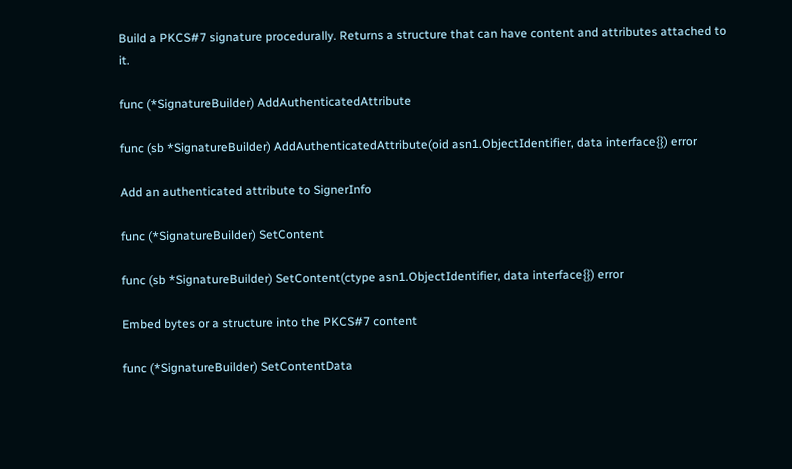Build a PKCS#7 signature procedurally. Returns a structure that can have content and attributes attached to it.

func (*SignatureBuilder) AddAuthenticatedAttribute

func (sb *SignatureBuilder) AddAuthenticatedAttribute(oid asn1.ObjectIdentifier, data interface{}) error

Add an authenticated attribute to SignerInfo

func (*SignatureBuilder) SetContent

func (sb *SignatureBuilder) SetContent(ctype asn1.ObjectIdentifier, data interface{}) error

Embed bytes or a structure into the PKCS#7 content

func (*SignatureBuilder) SetContentData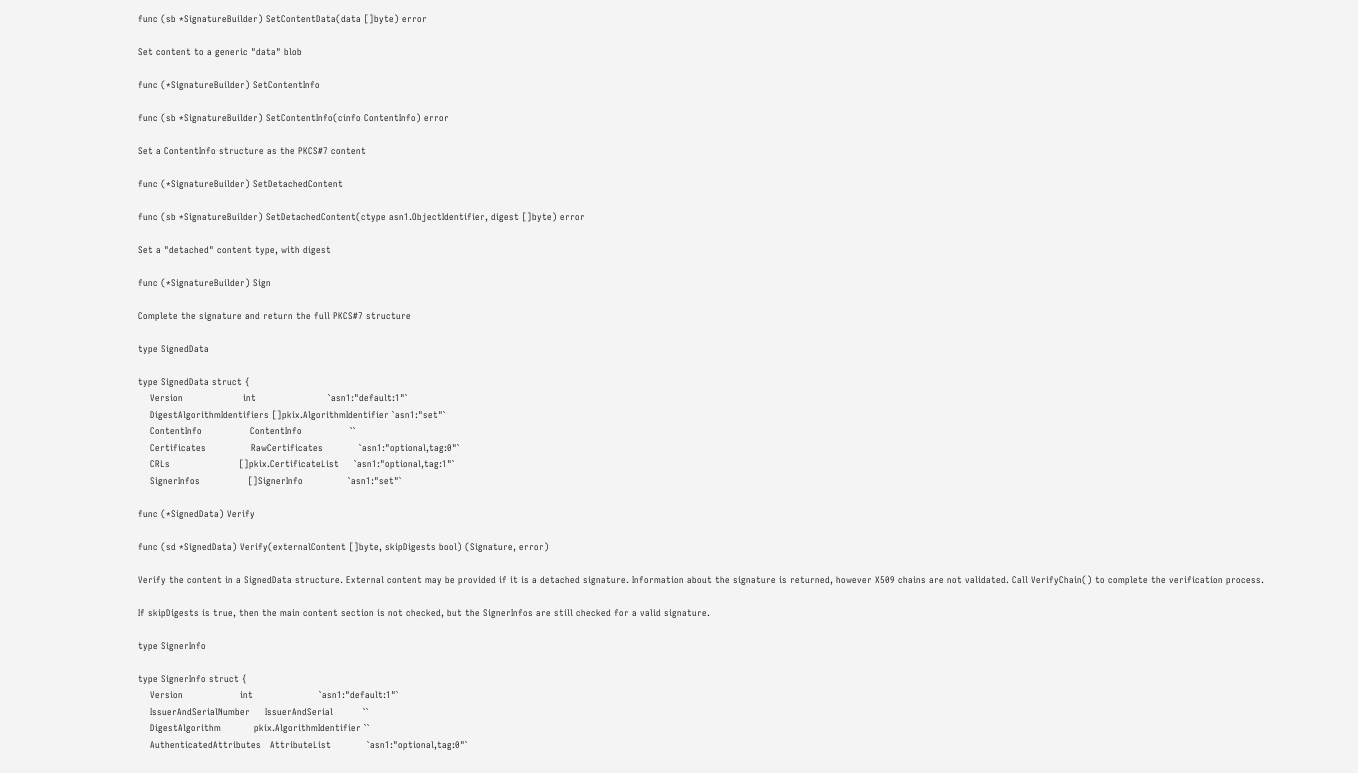func (sb *SignatureBuilder) SetContentData(data []byte) error

Set content to a generic "data" blob

func (*SignatureBuilder) SetContentInfo

func (sb *SignatureBuilder) SetContentInfo(cinfo ContentInfo) error

Set a ContentInfo structure as the PKCS#7 content

func (*SignatureBuilder) SetDetachedContent

func (sb *SignatureBuilder) SetDetachedContent(ctype asn1.ObjectIdentifier, digest []byte) error

Set a "detached" content type, with digest

func (*SignatureBuilder) Sign

Complete the signature and return the full PKCS#7 structure

type SignedData

type SignedData struct {
    Version                    int                        `asn1:"default:1"`
    DigestAlgorithmIdentifiers []pkix.AlgorithmIdentifier `asn1:"set"`
    ContentInfo                ContentInfo                ``
    Certificates               RawCertificates            `asn1:"optional,tag:0"`
    CRLs                       []pkix.CertificateList     `asn1:"optional,tag:1"`
    SignerInfos                []SignerInfo               `asn1:"set"`

func (*SignedData) Verify

func (sd *SignedData) Verify(externalContent []byte, skipDigests bool) (Signature, error)

Verify the content in a SignedData structure. External content may be provided if it is a detached signature. Information about the signature is returned, however X509 chains are not validated. Call VerifyChain() to complete the verification process.

If skipDigests is true, then the main content section is not checked, but the SignerInfos are still checked for a valid signature.

type SignerInfo

type SignerInfo struct {
    Version                   int                      `asn1:"default:1"`
    IssuerAndSerialNumber     IssuerAndSerial          ``
    DigestAlgorithm           pkix.AlgorithmIdentifier ``
    AuthenticatedAttributes   AttributeList            `asn1:"optional,tag:0"`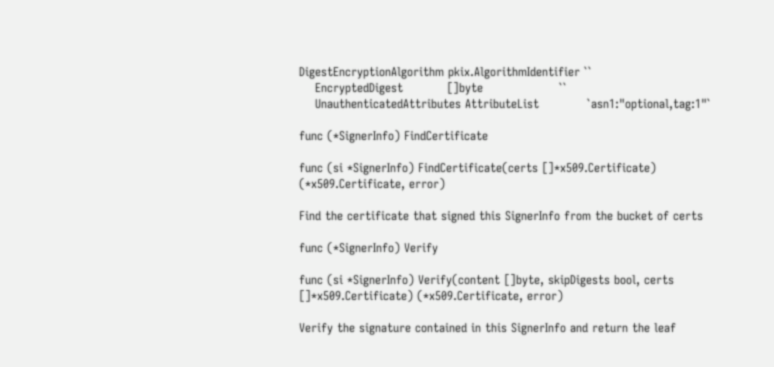DigestEncryptionAlgorithm pkix.AlgorithmIdentifier ``
    EncryptedDigest           []byte                   ``
    UnauthenticatedAttributes AttributeList            `asn1:"optional,tag:1"`

func (*SignerInfo) FindCertificate

func (si *SignerInfo) FindCertificate(certs []*x509.Certificate) (*x509.Certificate, error)

Find the certificate that signed this SignerInfo from the bucket of certs

func (*SignerInfo) Verify

func (si *SignerInfo) Verify(content []byte, skipDigests bool, certs []*x509.Certificate) (*x509.Certificate, error)

Verify the signature contained in this SignerInfo and return the leaf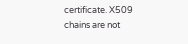certificate. X509 chains are not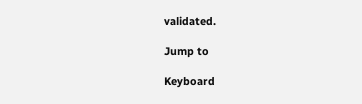validated.

Jump to

Keyboard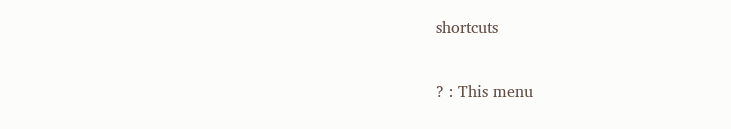shortcuts

? : This menu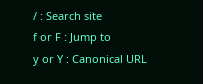/ : Search site
f or F : Jump to
y or Y : Canonical URL